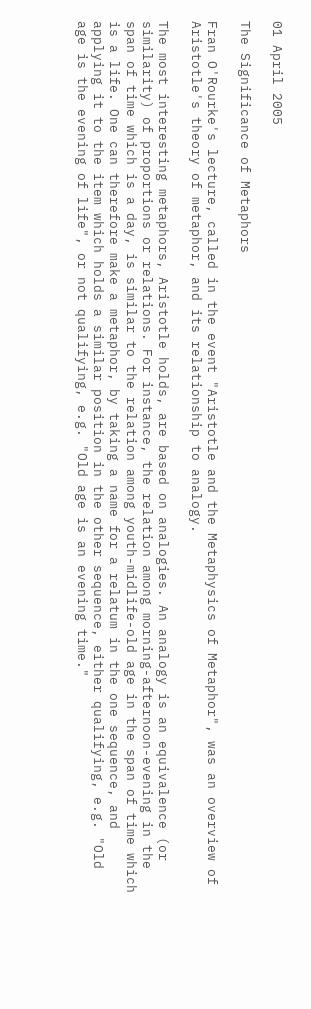01 April 2005

The Significance of Metaphors

Fran O'Rourke's lecture, called in the event "Aristotle and the Metaphysics of Metaphor", was an overview of Aristotle's theory of metaphor, and its relationship to analogy.

The most interesting metaphors, Aristotle holds, are based on analogies. An analogy is an equivalence (or similarity) of proportions or relations. For instance, the relation among morning-afternoon-evening in the span of time which is a day, is similar to the relation among youth-midlife-old age in the span of time which is a life. One can therefore make a metaphor, by taking a name for a relatum in the one sequence, and applying it to the item which holds a similar position in the other sequence, either qualifying, e.g. "Old age is the evening of life", or not qualifying, e.g. "Old age is an evening time."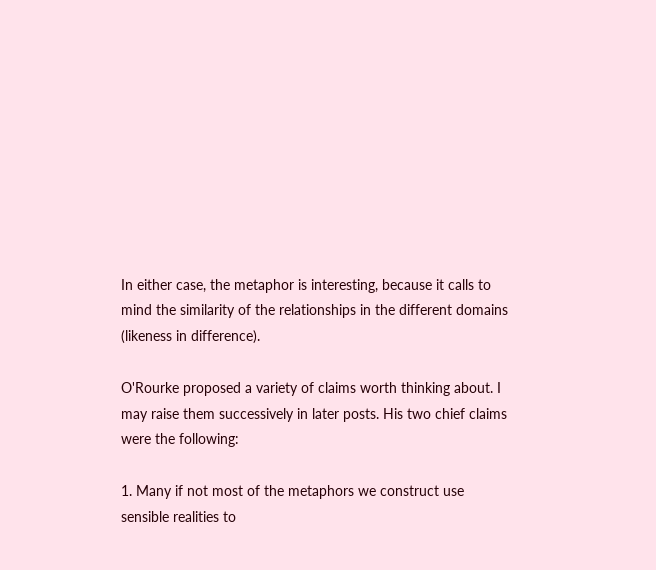In either case, the metaphor is interesting, because it calls to mind the similarity of the relationships in the different domains (likeness in difference).

O'Rourke proposed a variety of claims worth thinking about. I may raise them successively in later posts. His two chief claims were the following:

1. Many if not most of the metaphors we construct use sensible realities to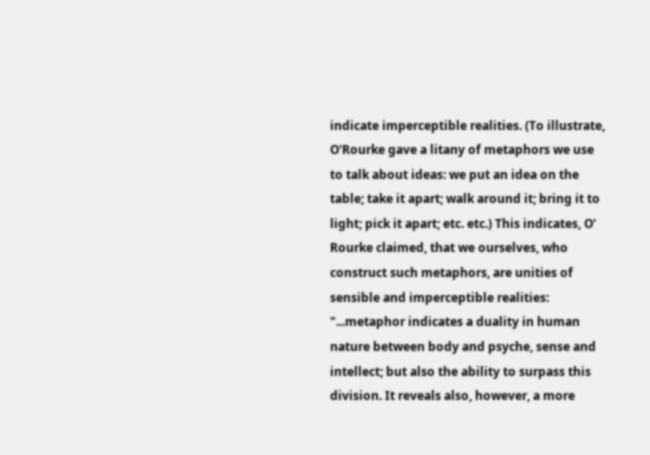indicate imperceptible realities. (To illustrate, O'Rourke gave a litany of metaphors we use to talk about ideas: we put an idea on the table; take it apart; walk around it; bring it to light; pick it apart; etc. etc.) This indicates, O' Rourke claimed, that we ourselves, who construct such metaphors, are unities of sensible and imperceptible realities: "...metaphor indicates a duality in human nature between body and psyche, sense and intellect; but also the ability to surpass this division. It reveals also, however, a more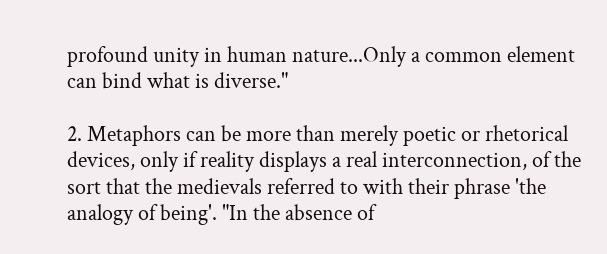profound unity in human nature...Only a common element can bind what is diverse."

2. Metaphors can be more than merely poetic or rhetorical devices, only if reality displays a real interconnection, of the sort that the medievals referred to with their phrase 'the analogy of being'. "In the absence of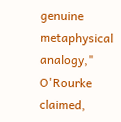genuine metaphysical analogy," O'Rourke claimed,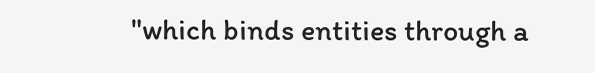"which binds entities through a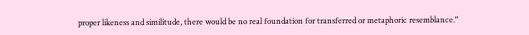proper likeness and similitude, there would be no real foundation for transferred or metaphoric resemblance."